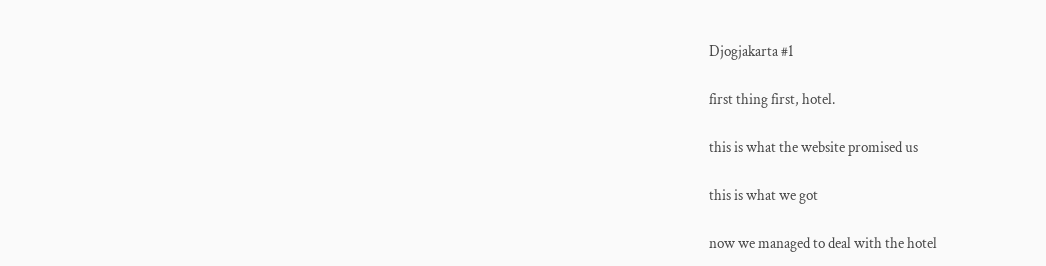Djogjakarta #1

first thing first, hotel.

this is what the website promised us

this is what we got

now we managed to deal with the hotel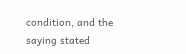condition, and the saying stated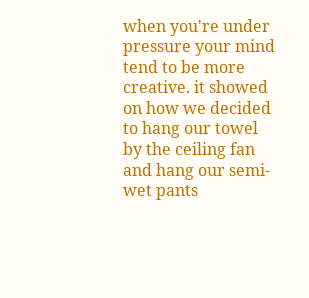when you're under pressure your mind tend to be more creative. it showed on how we decided to hang our towel by the ceiling fan and hang our semi-wet pants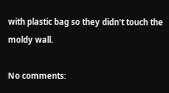with plastic bag so they didn't touch the moldy wall.

No comments: